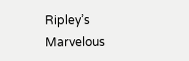Ripley’s Marvelous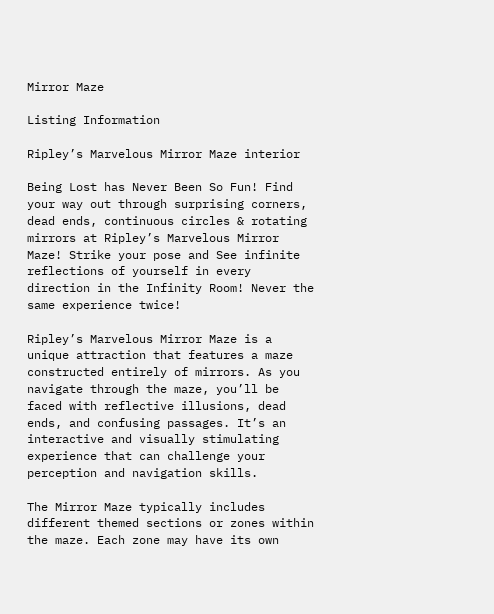Mirror Maze

Listing Information

Ripley’s Marvelous Mirror Maze interior

Being Lost has Never Been So Fun! Find your way out through surprising corners, dead ends, continuous circles & rotating mirrors at Ripley’s Marvelous Mirror Maze! Strike your pose and See infinite reflections of yourself in every direction in the Infinity Room! Never the same experience twice!

Ripley’s Marvelous Mirror Maze is a unique attraction that features a maze constructed entirely of mirrors. As you navigate through the maze, you’ll be faced with reflective illusions, dead ends, and confusing passages. It’s an interactive and visually stimulating experience that can challenge your perception and navigation skills.

The Mirror Maze typically includes different themed sections or zones within the maze. Each zone may have its own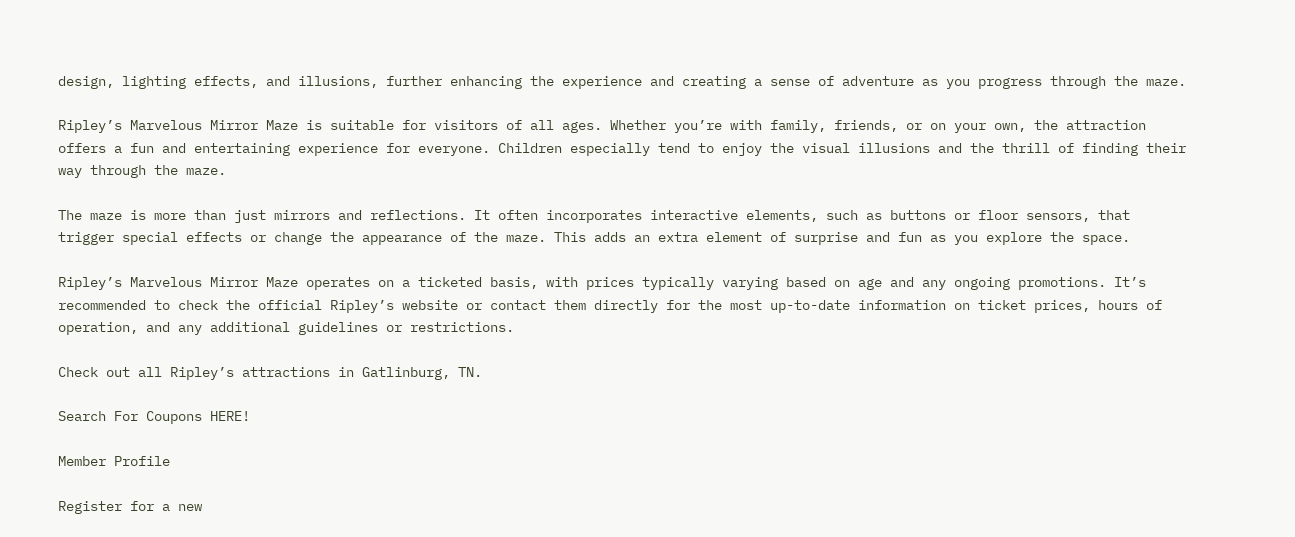design, lighting effects, and illusions, further enhancing the experience and creating a sense of adventure as you progress through the maze.

Ripley’s Marvelous Mirror Maze is suitable for visitors of all ages. Whether you’re with family, friends, or on your own, the attraction offers a fun and entertaining experience for everyone. Children especially tend to enjoy the visual illusions and the thrill of finding their way through the maze.

The maze is more than just mirrors and reflections. It often incorporates interactive elements, such as buttons or floor sensors, that trigger special effects or change the appearance of the maze. This adds an extra element of surprise and fun as you explore the space.

Ripley’s Marvelous Mirror Maze operates on a ticketed basis, with prices typically varying based on age and any ongoing promotions. It’s recommended to check the official Ripley’s website or contact them directly for the most up-to-date information on ticket prices, hours of operation, and any additional guidelines or restrictions.

Check out all Ripley’s attractions in Gatlinburg, TN.

Search For Coupons HERE!

Member Profile

Register for a new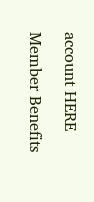account HERE

Member Benefits